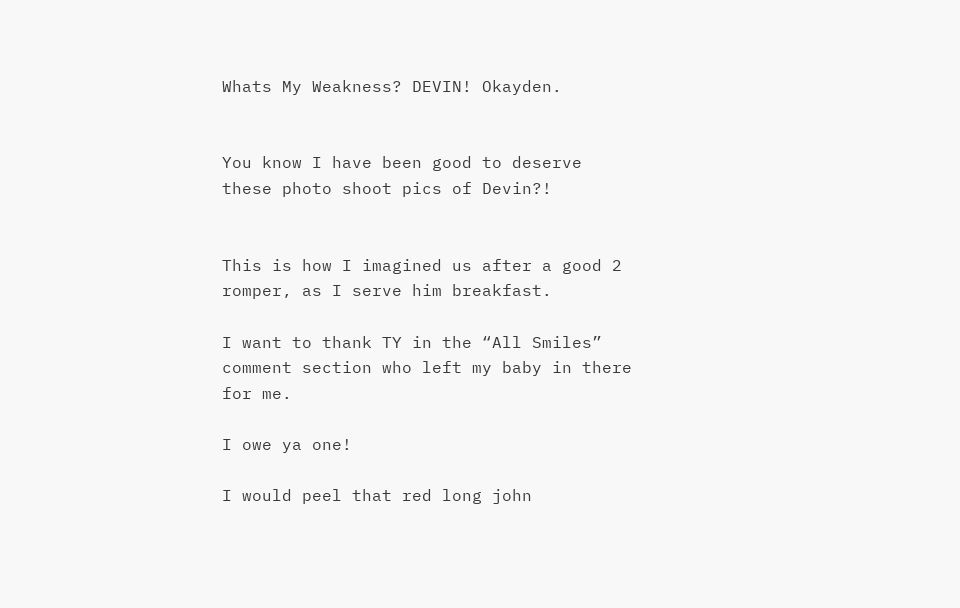Whats My Weakness? DEVIN! Okayden.


You know I have been good to deserve these photo shoot pics of Devin?!


This is how I imagined us after a good 2 romper, as I serve him breakfast.

I want to thank TY in the “All Smiles” comment section who left my baby in there for me.

I owe ya one!

I would peel that red long john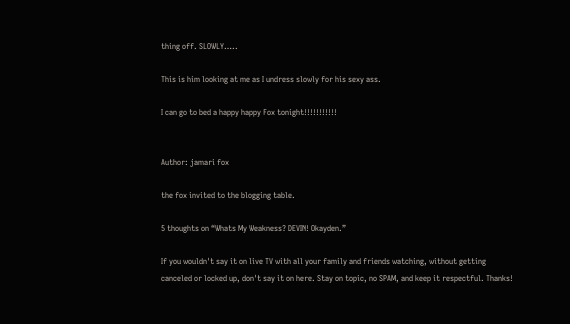thing off. SLOWLY…..

This is him looking at me as I undress slowly for his sexy ass.

I can go to bed a happy happy Fox tonight!!!!!!!!!!!


Author: jamari fox

the fox invited to the blogging table.

5 thoughts on “Whats My Weakness? DEVIN! Okayden.”

If you wouldn't say it on live TV with all your family and friends watching, without getting canceled or locked up, don't say it on here. Stay on topic, no SPAM, and keep it respectful. Thanks!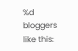%d bloggers like this: